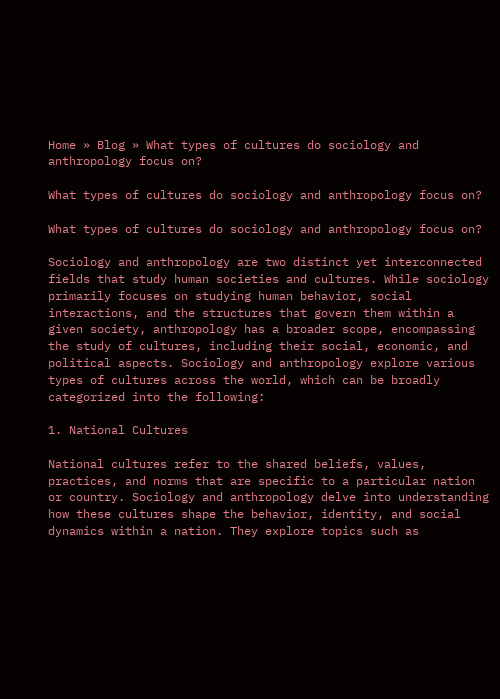Home » Blog » What types of cultures do sociology and anthropology focus on?

What types of cultures do sociology and anthropology focus on?

What types of cultures do sociology and anthropology focus on?

Sociology and anthropology are two distinct yet interconnected fields that study human societies and cultures. While sociology primarily focuses on studying human behavior, social interactions, and the structures that govern them within a given society, anthropology has a broader scope, encompassing the study of cultures, including their social, economic, and political aspects. Sociology and anthropology explore various types of cultures across the world, which can be broadly categorized into the following:

1. National Cultures

National cultures refer to the shared beliefs, values, practices, and norms that are specific to a particular nation or country. Sociology and anthropology delve into understanding how these cultures shape the behavior, identity, and social dynamics within a nation. They explore topics such as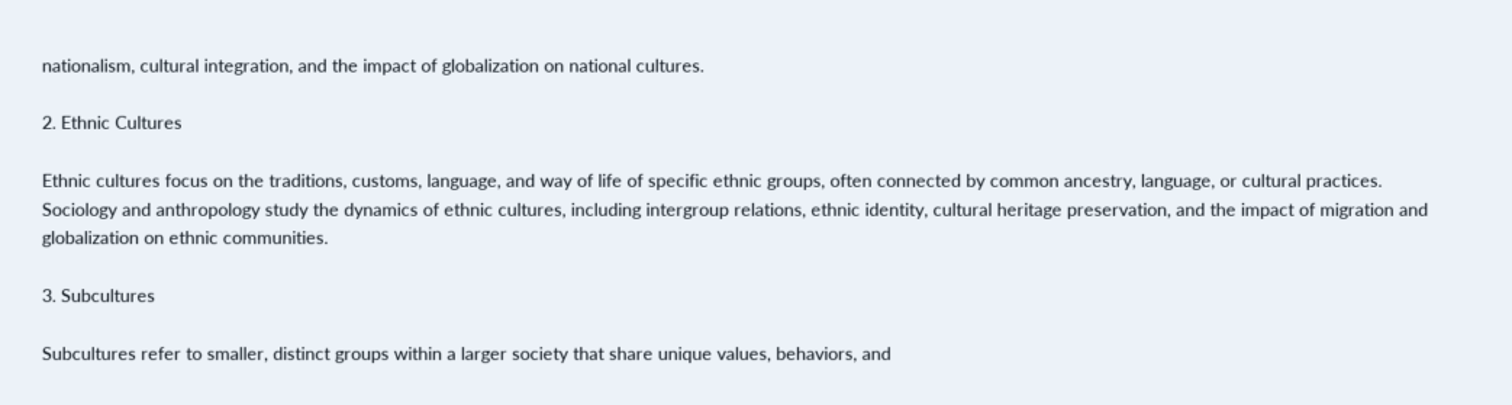nationalism, cultural integration, and the impact of globalization on national cultures.

2. Ethnic Cultures

Ethnic cultures focus on the traditions, customs, language, and way of life of specific ethnic groups, often connected by common ancestry, language, or cultural practices. Sociology and anthropology study the dynamics of ethnic cultures, including intergroup relations, ethnic identity, cultural heritage preservation, and the impact of migration and globalization on ethnic communities.

3. Subcultures

Subcultures refer to smaller, distinct groups within a larger society that share unique values, behaviors, and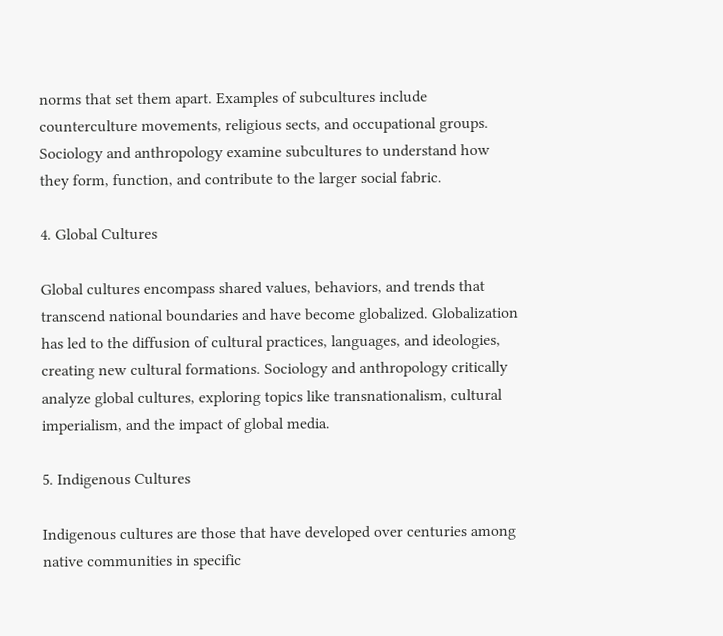norms that set them apart. Examples of subcultures include counterculture movements, religious sects, and occupational groups. Sociology and anthropology examine subcultures to understand how they form, function, and contribute to the larger social fabric.

4. Global Cultures

Global cultures encompass shared values, behaviors, and trends that transcend national boundaries and have become globalized. Globalization has led to the diffusion of cultural practices, languages, and ideologies, creating new cultural formations. Sociology and anthropology critically analyze global cultures, exploring topics like transnationalism, cultural imperialism, and the impact of global media.

5. Indigenous Cultures

Indigenous cultures are those that have developed over centuries among native communities in specific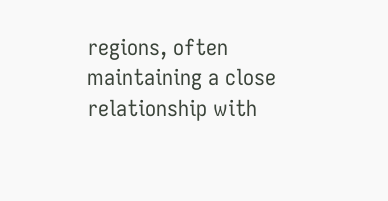regions, often maintaining a close relationship with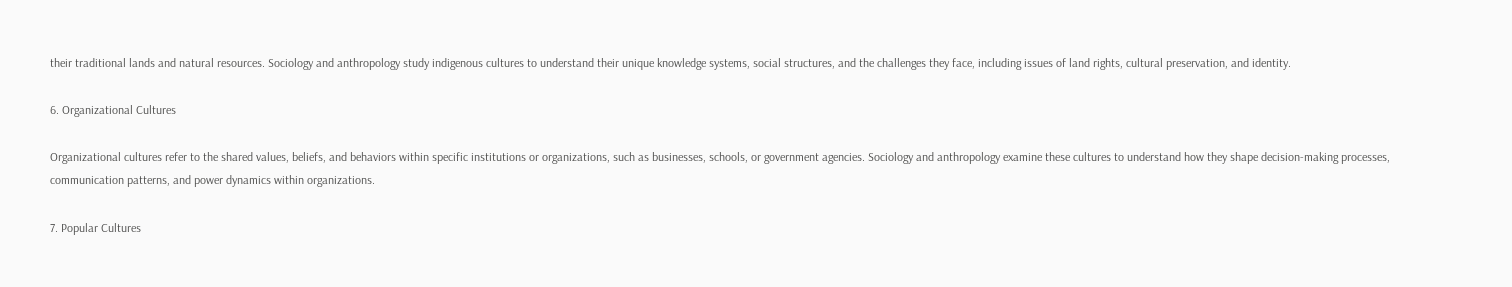their traditional lands and natural resources. Sociology and anthropology study indigenous cultures to understand their unique knowledge systems, social structures, and the challenges they face, including issues of land rights, cultural preservation, and identity.

6. Organizational Cultures

Organizational cultures refer to the shared values, beliefs, and behaviors within specific institutions or organizations, such as businesses, schools, or government agencies. Sociology and anthropology examine these cultures to understand how they shape decision-making processes, communication patterns, and power dynamics within organizations.

7. Popular Cultures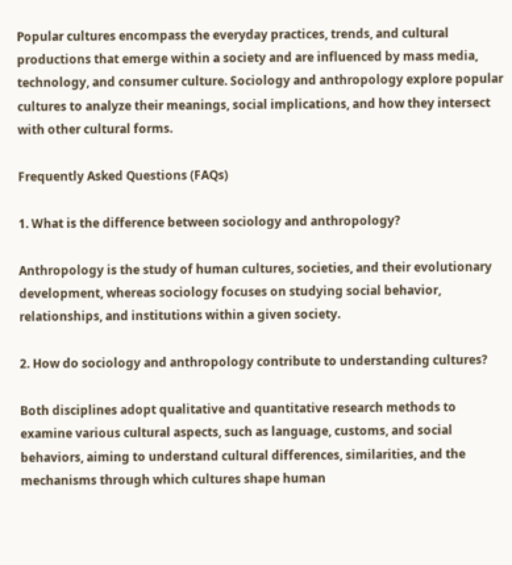Popular cultures encompass the everyday practices, trends, and cultural productions that emerge within a society and are influenced by mass media, technology, and consumer culture. Sociology and anthropology explore popular cultures to analyze their meanings, social implications, and how they intersect with other cultural forms.

Frequently Asked Questions (FAQs)

1. What is the difference between sociology and anthropology?

Anthropology is the study of human cultures, societies, and their evolutionary development, whereas sociology focuses on studying social behavior, relationships, and institutions within a given society.

2. How do sociology and anthropology contribute to understanding cultures?

Both disciplines adopt qualitative and quantitative research methods to examine various cultural aspects, such as language, customs, and social behaviors, aiming to understand cultural differences, similarities, and the mechanisms through which cultures shape human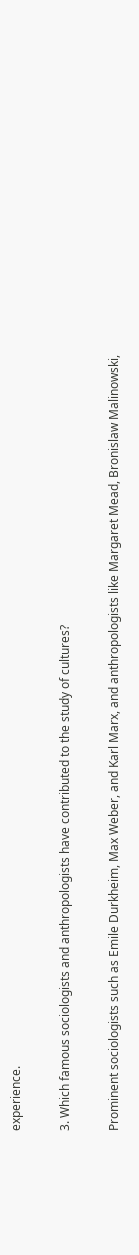experience.

3. Which famous sociologists and anthropologists have contributed to the study of cultures?

Prominent sociologists such as Emile Durkheim, Max Weber, and Karl Marx, and anthropologists like Margaret Mead, Bronislaw Malinowski,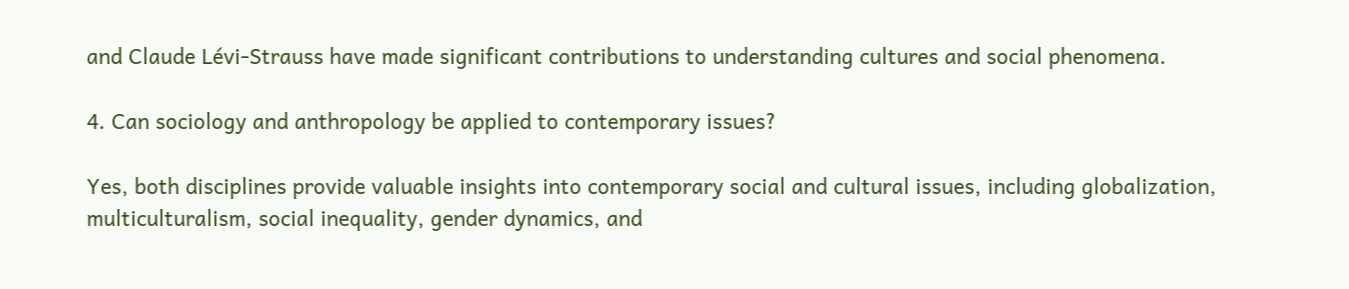and Claude Lévi-Strauss have made significant contributions to understanding cultures and social phenomena.

4. Can sociology and anthropology be applied to contemporary issues?

Yes, both disciplines provide valuable insights into contemporary social and cultural issues, including globalization, multiculturalism, social inequality, gender dynamics, and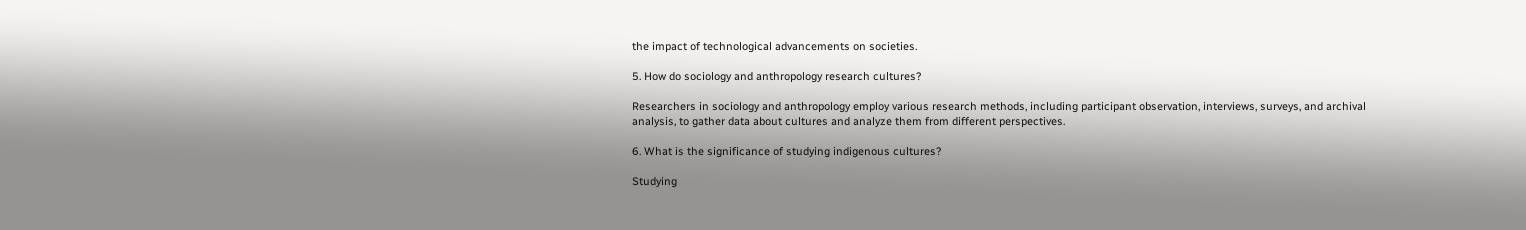the impact of technological advancements on societies.

5. How do sociology and anthropology research cultures?

Researchers in sociology and anthropology employ various research methods, including participant observation, interviews, surveys, and archival analysis, to gather data about cultures and analyze them from different perspectives.

6. What is the significance of studying indigenous cultures?

Studying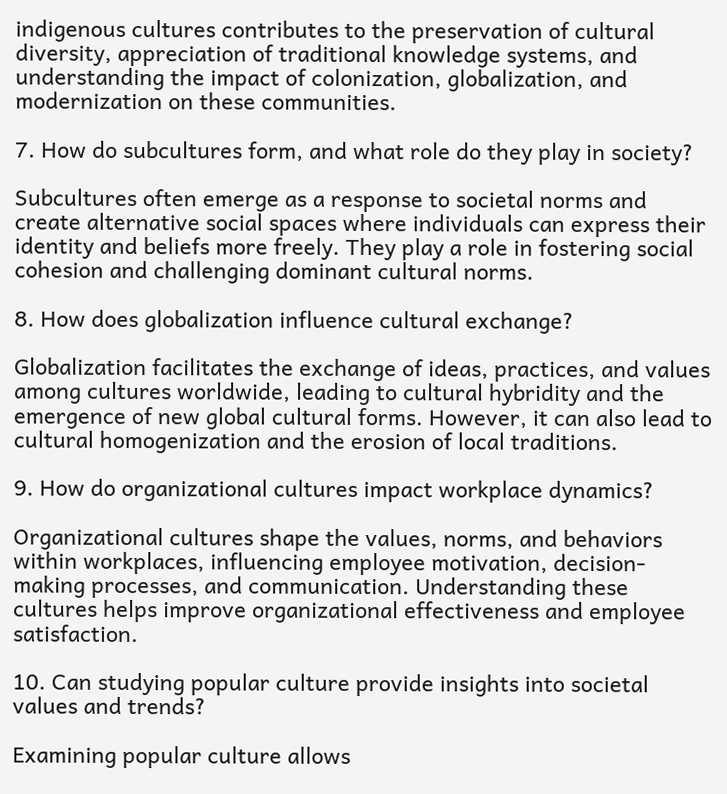indigenous cultures contributes to the preservation of cultural diversity, appreciation of traditional knowledge systems, and understanding the impact of colonization, globalization, and modernization on these communities.

7. How do subcultures form, and what role do they play in society?

Subcultures often emerge as a response to societal norms and create alternative social spaces where individuals can express their identity and beliefs more freely. They play a role in fostering social cohesion and challenging dominant cultural norms.

8. How does globalization influence cultural exchange?

Globalization facilitates the exchange of ideas, practices, and values among cultures worldwide, leading to cultural hybridity and the emergence of new global cultural forms. However, it can also lead to cultural homogenization and the erosion of local traditions.

9. How do organizational cultures impact workplace dynamics?

Organizational cultures shape the values, norms, and behaviors within workplaces, influencing employee motivation, decision-making processes, and communication. Understanding these cultures helps improve organizational effectiveness and employee satisfaction.

10. Can studying popular culture provide insights into societal values and trends?

Examining popular culture allows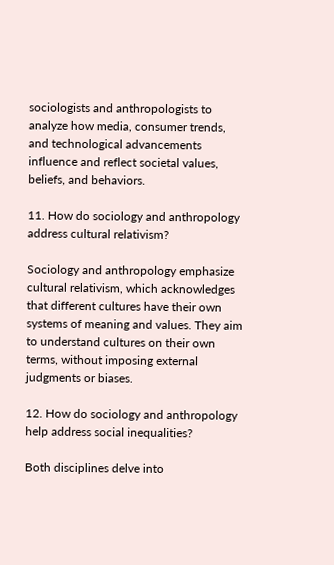sociologists and anthropologists to analyze how media, consumer trends, and technological advancements influence and reflect societal values, beliefs, and behaviors.

11. How do sociology and anthropology address cultural relativism?

Sociology and anthropology emphasize cultural relativism, which acknowledges that different cultures have their own systems of meaning and values. They aim to understand cultures on their own terms, without imposing external judgments or biases.

12. How do sociology and anthropology help address social inequalities?

Both disciplines delve into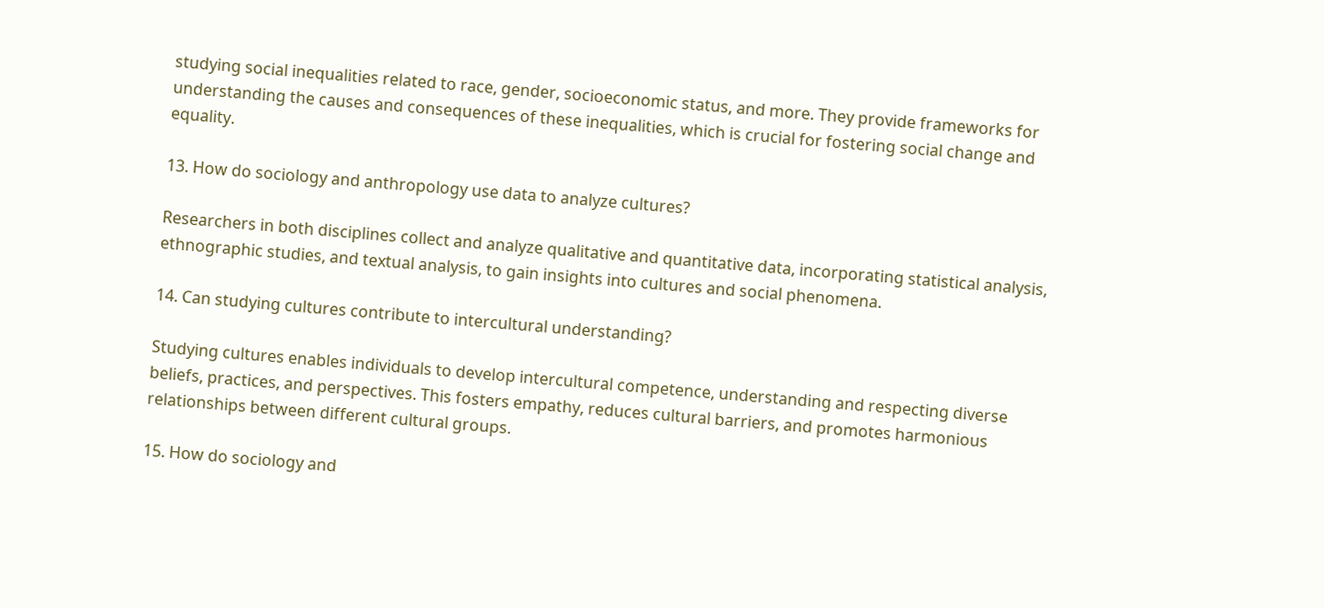studying social inequalities related to race, gender, socioeconomic status, and more. They provide frameworks for understanding the causes and consequences of these inequalities, which is crucial for fostering social change and equality.

13. How do sociology and anthropology use data to analyze cultures?

Researchers in both disciplines collect and analyze qualitative and quantitative data, incorporating statistical analysis, ethnographic studies, and textual analysis, to gain insights into cultures and social phenomena.

14. Can studying cultures contribute to intercultural understanding?

Studying cultures enables individuals to develop intercultural competence, understanding and respecting diverse beliefs, practices, and perspectives. This fosters empathy, reduces cultural barriers, and promotes harmonious relationships between different cultural groups.

15. How do sociology and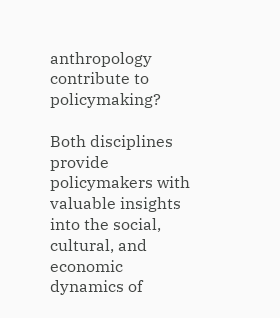anthropology contribute to policymaking?

Both disciplines provide policymakers with valuable insights into the social, cultural, and economic dynamics of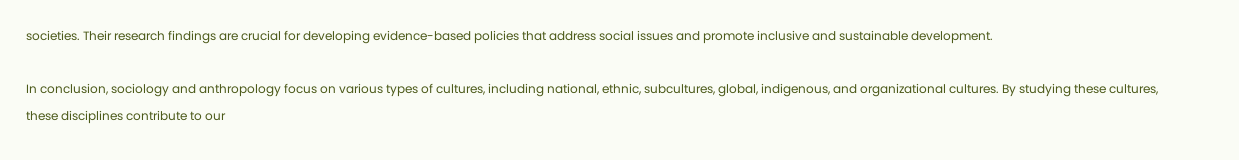societies. Their research findings are crucial for developing evidence-based policies that address social issues and promote inclusive and sustainable development.

In conclusion, sociology and anthropology focus on various types of cultures, including national, ethnic, subcultures, global, indigenous, and organizational cultures. By studying these cultures, these disciplines contribute to our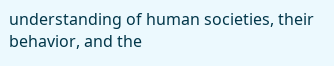understanding of human societies, their behavior, and the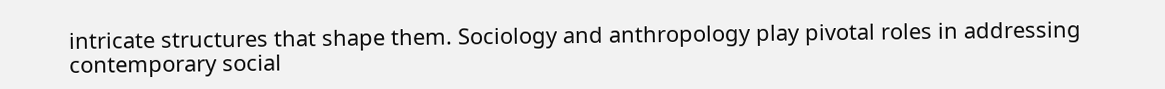intricate structures that shape them. Sociology and anthropology play pivotal roles in addressing contemporary social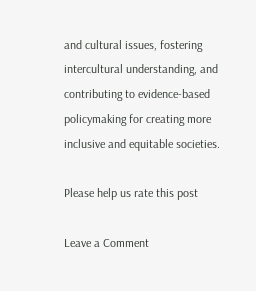and cultural issues, fostering intercultural understanding, and contributing to evidence-based policymaking for creating more inclusive and equitable societies.

Please help us rate this post

Leave a Comment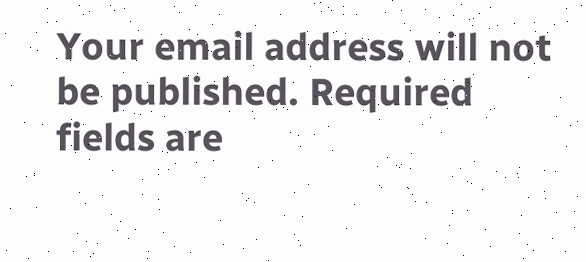Your email address will not be published. Required fields are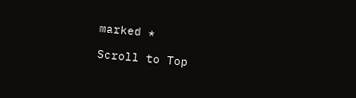marked *

Scroll to Top